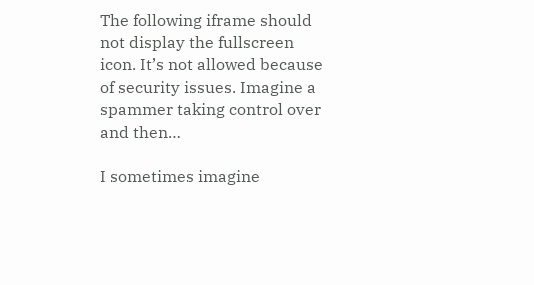The following iframe should not display the fullscreen icon. It’s not allowed because of security issues. Imagine a spammer taking control over and then…

I sometimes imagine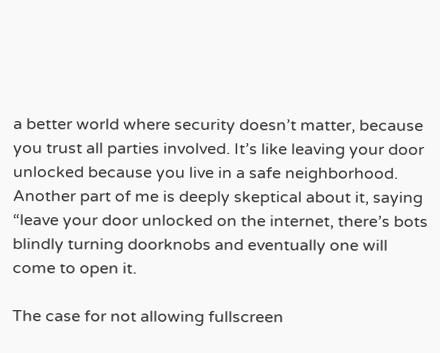a better world where security doesn’t matter, because you trust all parties involved. It’s like leaving your door unlocked because you live in a safe neighborhood. Another part of me is deeply skeptical about it, saying “leave your door unlocked on the internet, there’s bots blindly turning doorknobs and eventually one will come to open it.

The case for not allowing fullscreen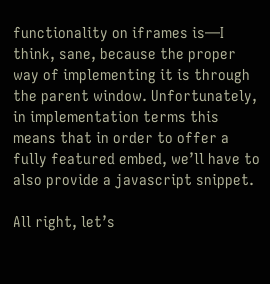functionality on iframes is—I think, sane, because the proper way of implementing it is through the parent window. Unfortunately, in implementation terms this means that in order to offer a fully featured embed, we’ll have to also provide a javascript snippet.

All right, let’s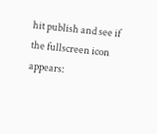hit publish and see if the fullscreen icon appears: